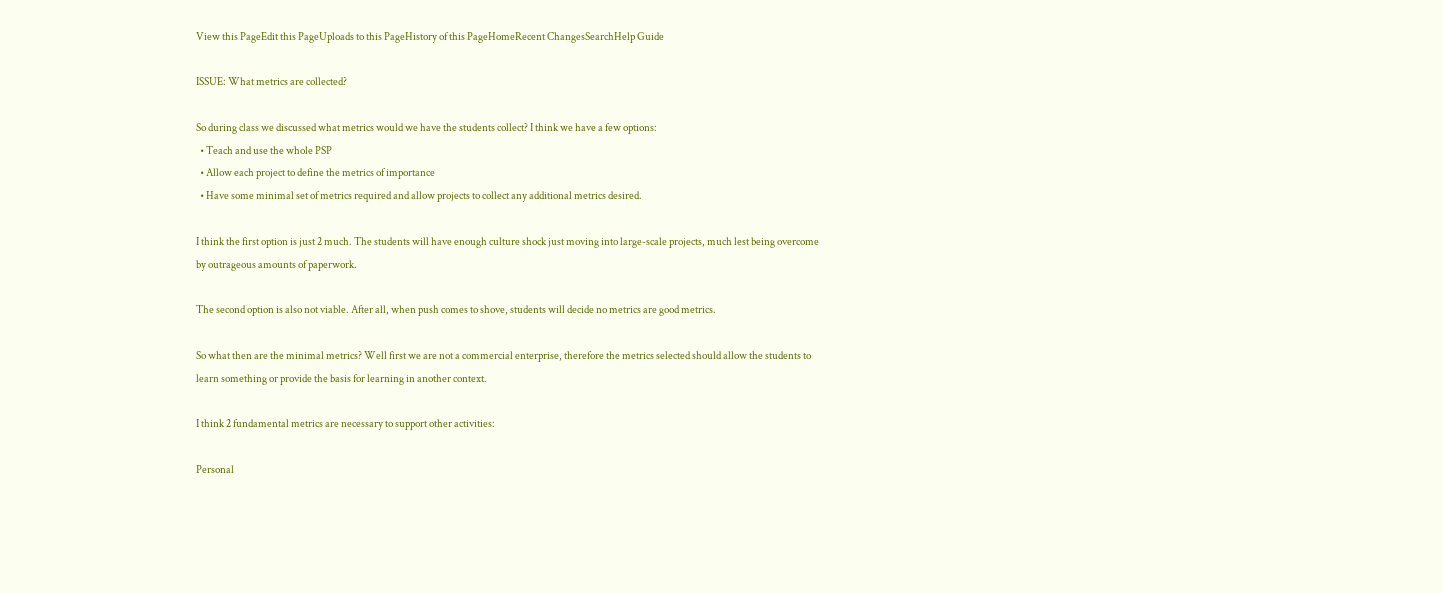View this PageEdit this PageUploads to this PageHistory of this PageHomeRecent ChangesSearchHelp Guide

ISSUE: What metrics are collected?

So during class we discussed what metrics would we have the students collect? I think we have a few options:
  • Teach and use the whole PSP
  • Allow each project to define the metrics of importance
  • Have some minimal set of metrics required and allow projects to collect any additional metrics desired.

I think the first option is just 2 much. The students will have enough culture shock just moving into large-scale projects, much lest being overcome by outrageous amounts of paperwork.

The second option is also not viable. After all, when push comes to shove, students will decide no metrics are good metrics.

So what then are the minimal metrics? Well first we are not a commercial enterprise, therefore the metrics selected should allow the students to learn something or provide the basis for learning in another context.

I think 2 fundamental metrics are necessary to support other activities:

Personal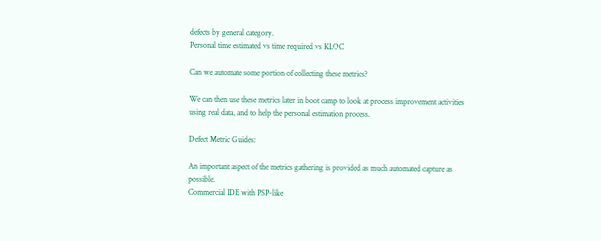defects by general category.
Personal time estimated vs time required vs KLOC

Can we automate some portion of collecting these metrics?

We can then use these metrics later in boot camp to look at process improvement activities using real data, and to help the personal estimation process.

Defect Metric Guides:

An important aspect of the metrics gathering is provided as much automated capture as possible.
Commercial IDE with PSP-like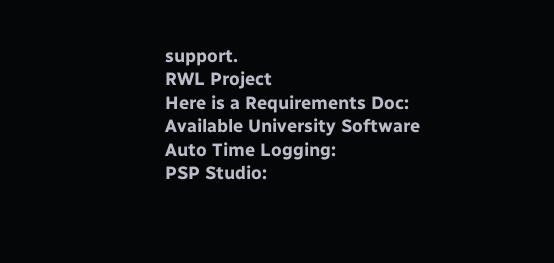support.
RWL Project
Here is a Requirements Doc:
Available University Software
Auto Time Logging:
PSP Studio: